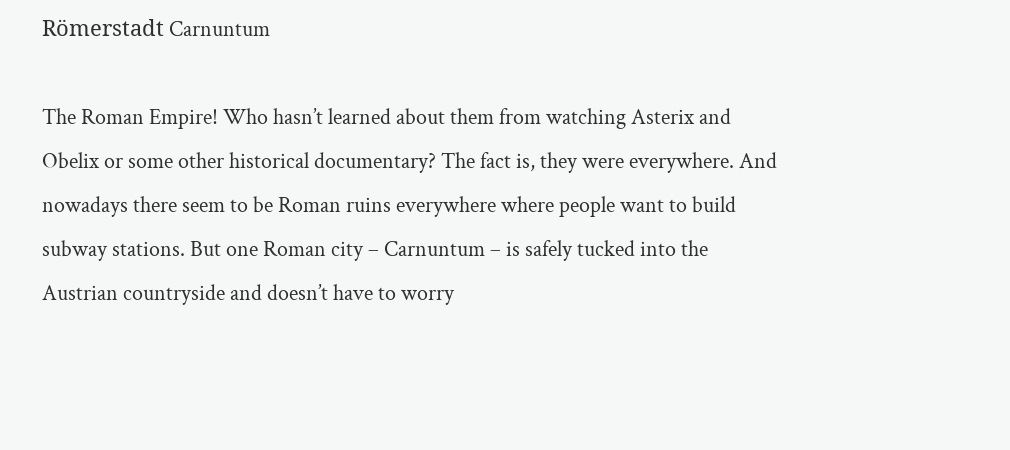Römerstadt Carnuntum

The Roman Empire! Who hasn’t learned about them from watching Asterix and Obelix or some other historical documentary? The fact is, they were everywhere. And nowadays there seem to be Roman ruins everywhere where people want to build subway stations. But one Roman city – Carnuntum – is safely tucked into the Austrian countryside and doesn’t have to worry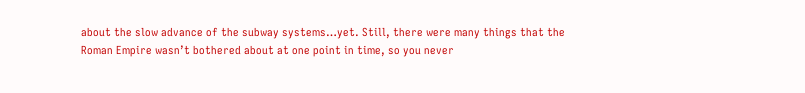about the slow advance of the subway systems…yet. Still, there were many things that the Roman Empire wasn’t bothered about at one point in time, so you never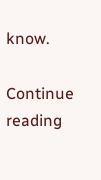know.

Continue reading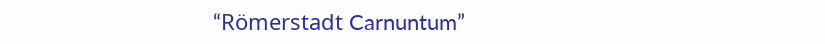“Römerstadt Carnuntum”